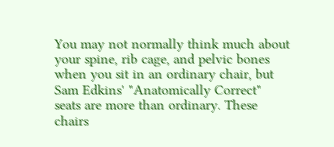You may not normally think much about your spine, rib cage, and pelvic bones when you sit in an ordinary chair, but Sam Edkins' "Anatomically Correct" seats are more than ordinary. These chairs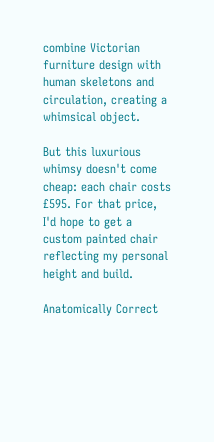combine Victorian furniture design with human skeletons and circulation, creating a whimsical object.

But this luxurious whimsy doesn't come cheap: each chair costs £595. For that price, I'd hope to get a custom painted chair reflecting my personal height and build.

Anatomically Correct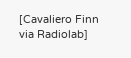[Cavaliero Finn via Radiolab]